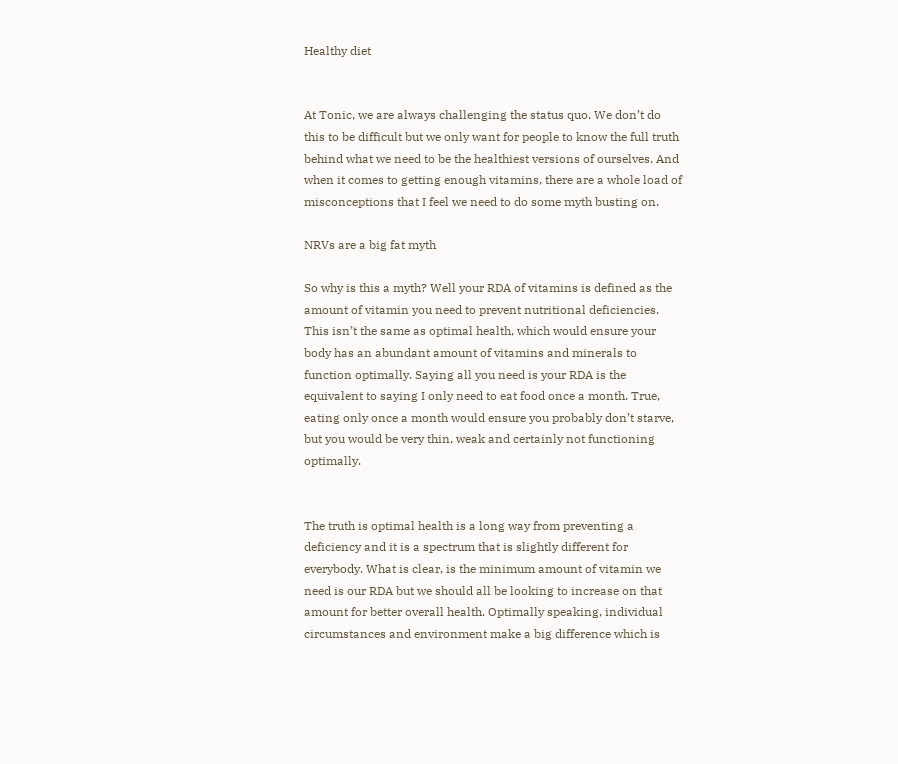Healthy diet


At Tonic, we are always challenging the status quo. We don’t do this to be difficult but we only want for people to know the full truth behind what we need to be the healthiest versions of ourselves. And when it comes to getting enough vitamins, there are a whole load of misconceptions that I feel we need to do some myth busting on.

NRVs are a big fat myth

So why is this a myth? Well your RDA of vitamins is defined as the amount of vitamin you need to prevent nutritional deficiencies. This isn’t the same as optimal health, which would ensure your body has an abundant amount of vitamins and minerals to function optimally. Saying all you need is your RDA is the equivalent to saying I only need to eat food once a month. True, eating only once a month would ensure you probably don’t starve, but you would be very thin, weak and certainly not functioning optimally.


The truth is optimal health is a long way from preventing a deficiency and it is a spectrum that is slightly different for everybody. What is clear, is the minimum amount of vitamin we need is our RDA but we should all be looking to increase on that amount for better overall health. Optimally speaking, individual circumstances and environment make a big difference which is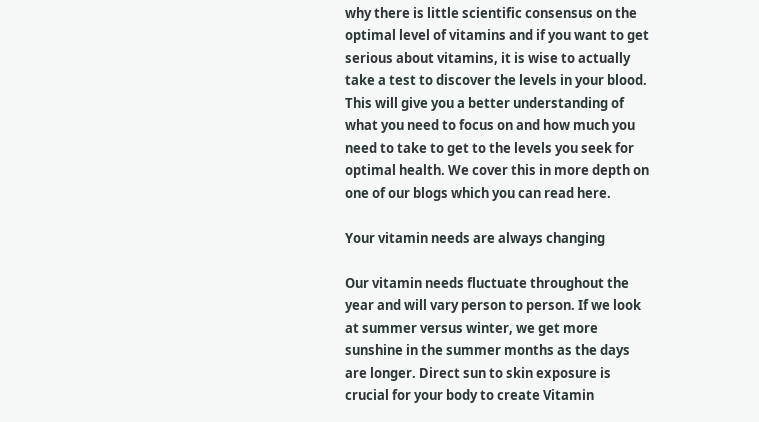why there is little scientific consensus on the optimal level of vitamins and if you want to get serious about vitamins, it is wise to actually take a test to discover the levels in your blood. This will give you a better understanding of what you need to focus on and how much you need to take to get to the levels you seek for optimal health. We cover this in more depth on one of our blogs which you can read here.

Your vitamin needs are always changing

Our vitamin needs fluctuate throughout the year and will vary person to person. If we look at summer versus winter, we get more sunshine in the summer months as the days are longer. Direct sun to skin exposure is crucial for your body to create Vitamin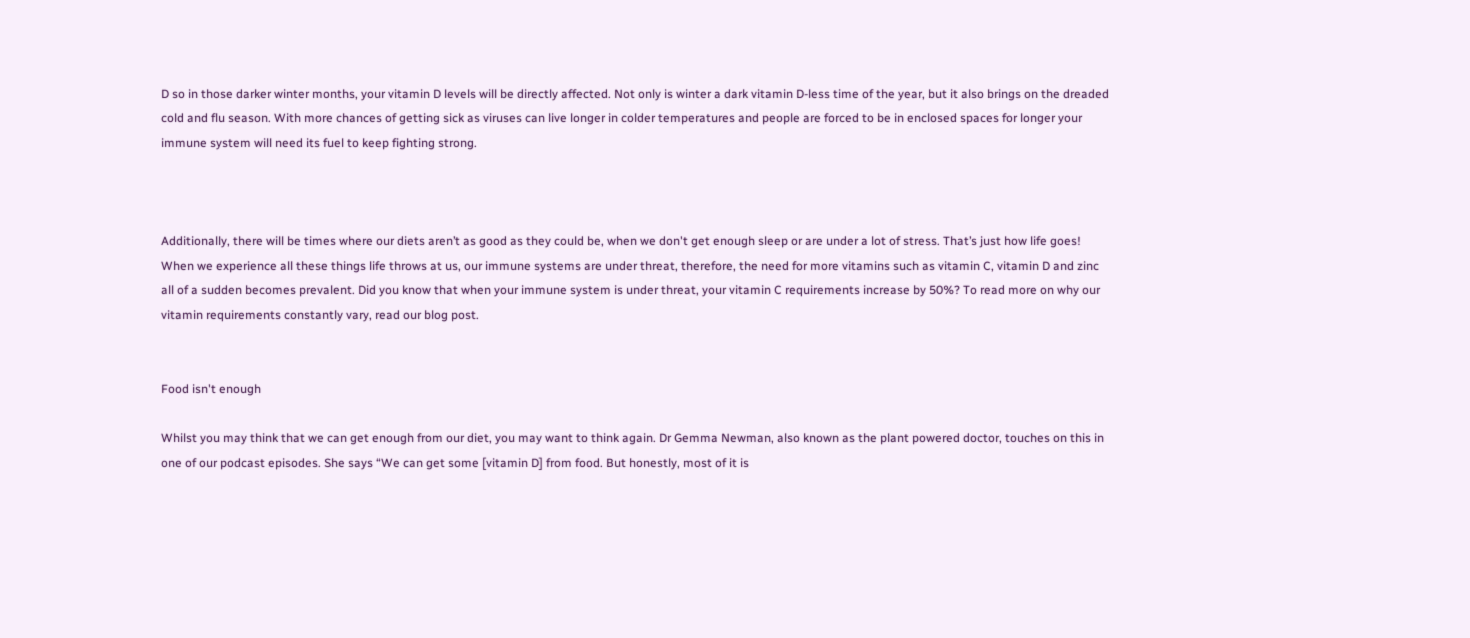D so in those darker winter months, your vitamin D levels will be directly affected. Not only is winter a dark vitamin D-less time of the year, but it also brings on the dreaded cold and flu season. With more chances of getting sick as viruses can live longer in colder temperatures and people are forced to be in enclosed spaces for longer your immune system will need its fuel to keep fighting strong.



Additionally, there will be times where our diets aren’t as good as they could be, when we don't get enough sleep or are under a lot of stress. That’s just how life goes! When we experience all these things life throws at us, our immune systems are under threat, therefore, the need for more vitamins such as vitamin C, vitamin D and zinc all of a sudden becomes prevalent. Did you know that when your immune system is under threat, your vitamin C requirements increase by 50%? To read more on why our vitamin requirements constantly vary, read our blog post.


Food isn't enough

Whilst you may think that we can get enough from our diet, you may want to think again. Dr Gemma Newman, also known as the plant powered doctor, touches on this in one of our podcast episodes. She says “We can get some [vitamin D] from food. But honestly, most of it is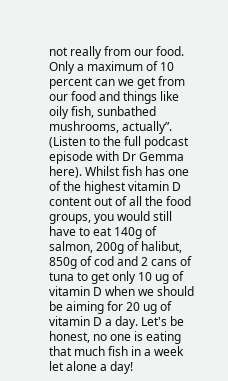not really from our food. Only a maximum of 10 percent can we get from our food and things like oily fish, sunbathed mushrooms, actually”. (Listen to the full podcast episode with Dr Gemma here). Whilst fish has one of the highest vitamin D content out of all the food groups, you would still have to eat 140g of salmon, 200g of halibut, 850g of cod and 2 cans of tuna to get only 10 ug of vitamin D when we should be aiming for 20 ug of vitamin D a day. Let's be honest, no one is eating that much fish in a week let alone a day!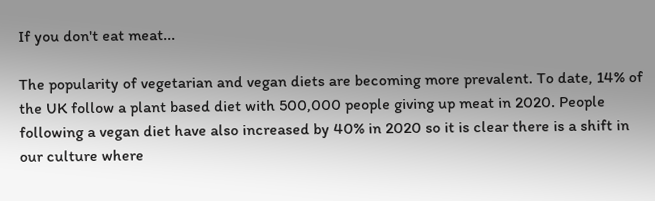If you don't eat meat...

The popularity of vegetarian and vegan diets are becoming more prevalent. To date, 14% of the UK follow a plant based diet with 500,000 people giving up meat in 2020. People following a vegan diet have also increased by 40% in 2020 so it is clear there is a shift in our culture where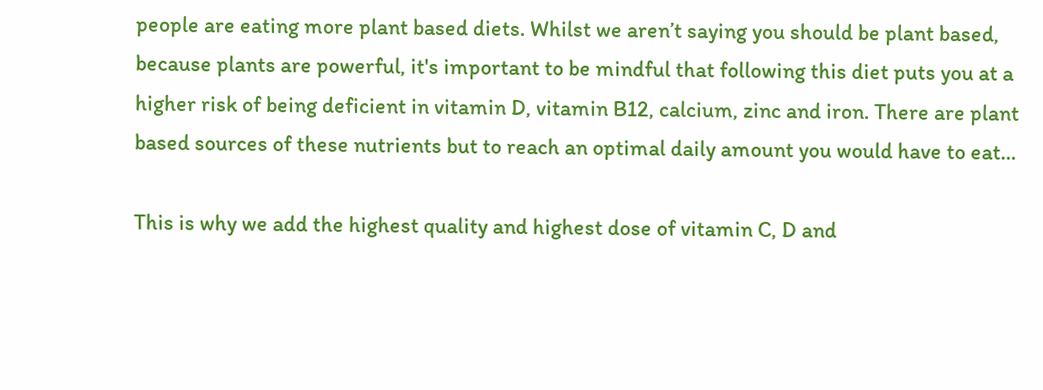people are eating more plant based diets. Whilst we aren’t saying you should be plant based, because plants are powerful, it's important to be mindful that following this diet puts you at a higher risk of being deficient in vitamin D, vitamin B12, calcium, zinc and iron. There are plant based sources of these nutrients but to reach an optimal daily amount you would have to eat…

This is why we add the highest quality and highest dose of vitamin C, D and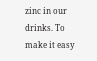zinc in our drinks. To make it easy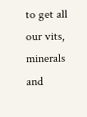to get all our vits, minerals and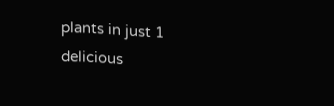plants in just 1 delicious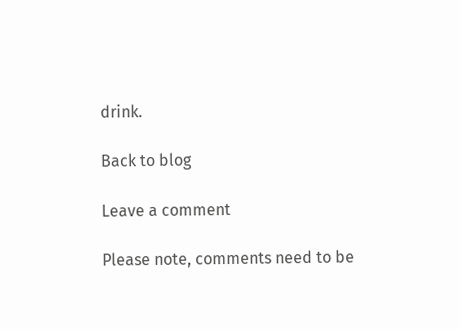drink.

Back to blog

Leave a comment

Please note, comments need to be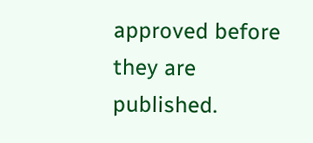approved before they are published.